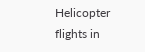Helicopter flights in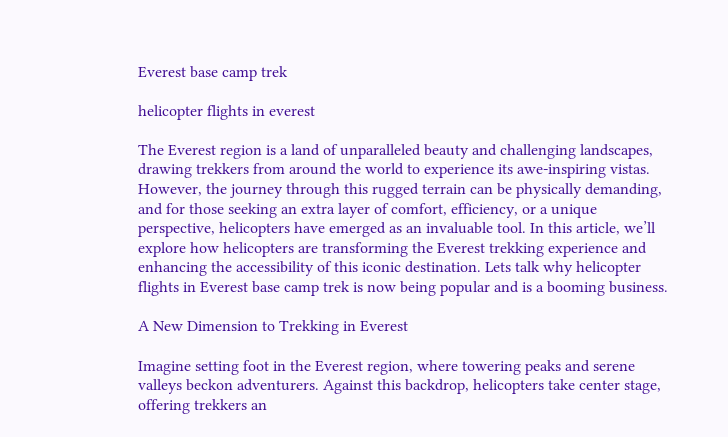Everest base camp trek

helicopter flights in everest

The Everest region is a land of unparalleled beauty and challenging landscapes, drawing trekkers from around the world to experience its awe-inspiring vistas. However, the journey through this rugged terrain can be physically demanding, and for those seeking an extra layer of comfort, efficiency, or a unique perspective, helicopters have emerged as an invaluable tool. In this article, we’ll explore how helicopters are transforming the Everest trekking experience and enhancing the accessibility of this iconic destination. Lets talk why helicopter flights in Everest base camp trek is now being popular and is a booming business.

A New Dimension to Trekking in Everest

Imagine setting foot in the Everest region, where towering peaks and serene valleys beckon adventurers. Against this backdrop, helicopters take center stage, offering trekkers an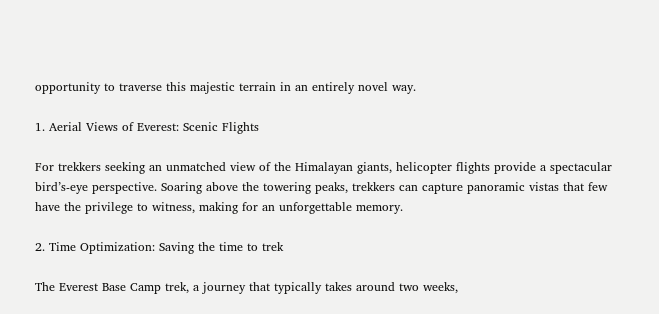opportunity to traverse this majestic terrain in an entirely novel way.

1. Aerial Views of Everest: Scenic Flights

For trekkers seeking an unmatched view of the Himalayan giants, helicopter flights provide a spectacular bird’s-eye perspective. Soaring above the towering peaks, trekkers can capture panoramic vistas that few have the privilege to witness, making for an unforgettable memory.

2. Time Optimization: Saving the time to trek

The Everest Base Camp trek, a journey that typically takes around two weeks,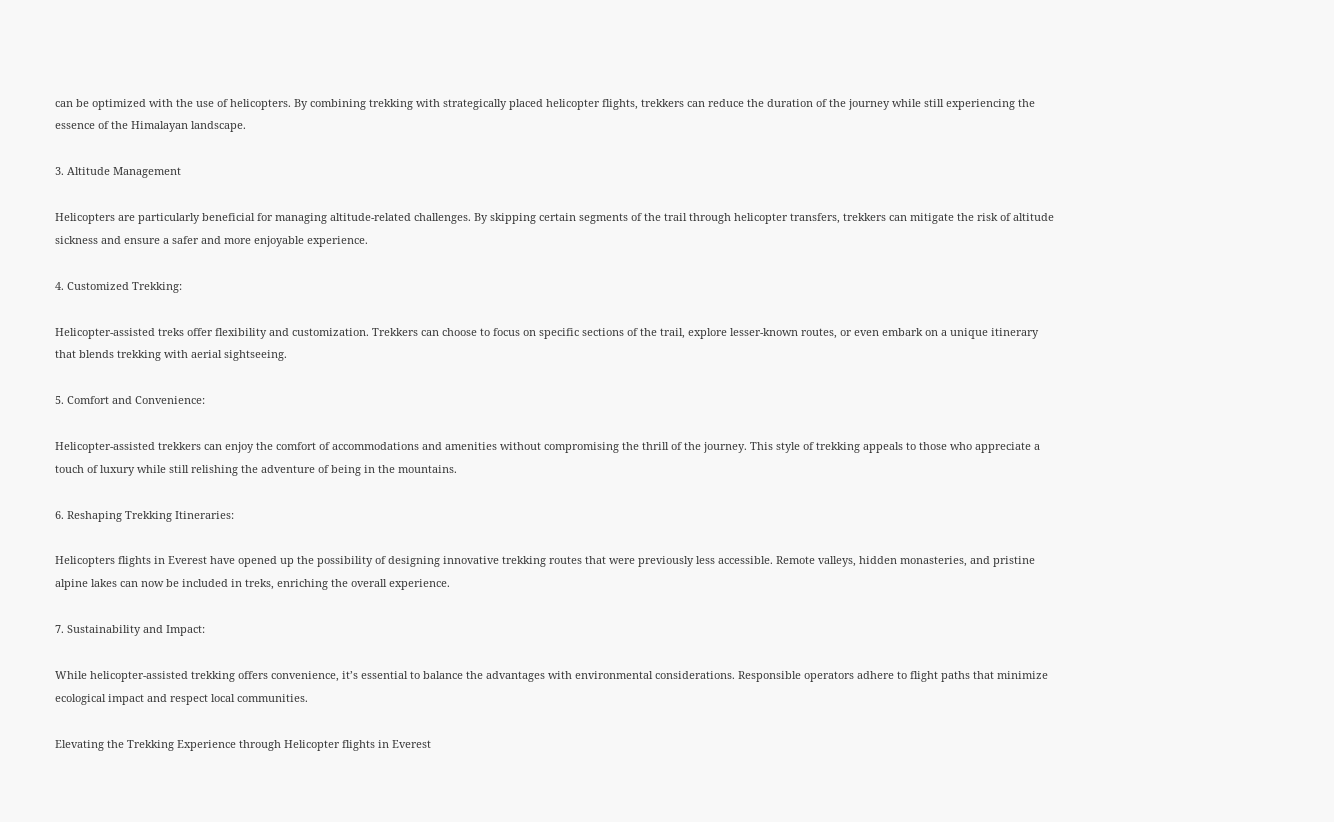can be optimized with the use of helicopters. By combining trekking with strategically placed helicopter flights, trekkers can reduce the duration of the journey while still experiencing the essence of the Himalayan landscape.

3. Altitude Management

Helicopters are particularly beneficial for managing altitude-related challenges. By skipping certain segments of the trail through helicopter transfers, trekkers can mitigate the risk of altitude sickness and ensure a safer and more enjoyable experience.

4. Customized Trekking:

Helicopter-assisted treks offer flexibility and customization. Trekkers can choose to focus on specific sections of the trail, explore lesser-known routes, or even embark on a unique itinerary that blends trekking with aerial sightseeing.

5. Comfort and Convenience:

Helicopter-assisted trekkers can enjoy the comfort of accommodations and amenities without compromising the thrill of the journey. This style of trekking appeals to those who appreciate a touch of luxury while still relishing the adventure of being in the mountains.

6. Reshaping Trekking Itineraries:

Helicopters flights in Everest have opened up the possibility of designing innovative trekking routes that were previously less accessible. Remote valleys, hidden monasteries, and pristine alpine lakes can now be included in treks, enriching the overall experience.

7. Sustainability and Impact:

While helicopter-assisted trekking offers convenience, it’s essential to balance the advantages with environmental considerations. Responsible operators adhere to flight paths that minimize ecological impact and respect local communities.

Elevating the Trekking Experience through Helicopter flights in Everest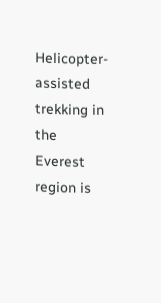Helicopter-assisted trekking in the Everest region is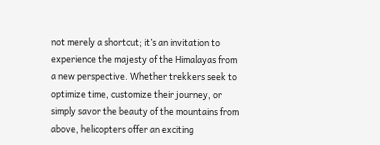not merely a shortcut; it’s an invitation to experience the majesty of the Himalayas from a new perspective. Whether trekkers seek to optimize time, customize their journey, or simply savor the beauty of the mountains from above, helicopters offer an exciting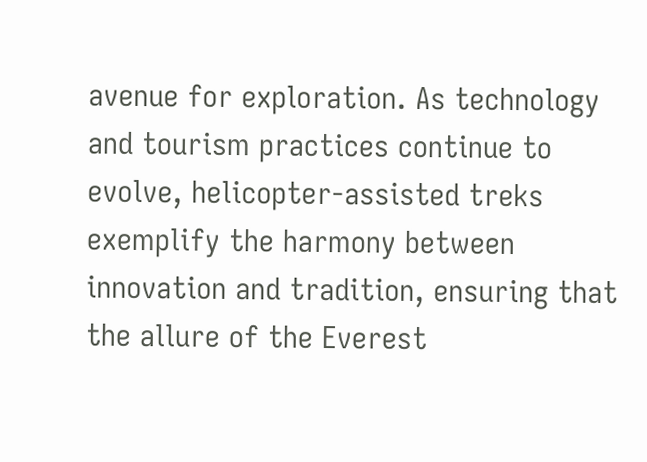avenue for exploration. As technology and tourism practices continue to evolve, helicopter-assisted treks exemplify the harmony between innovation and tradition, ensuring that the allure of the Everest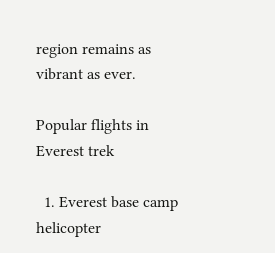region remains as vibrant as ever.

Popular flights in Everest trek

  1. Everest base camp helicopter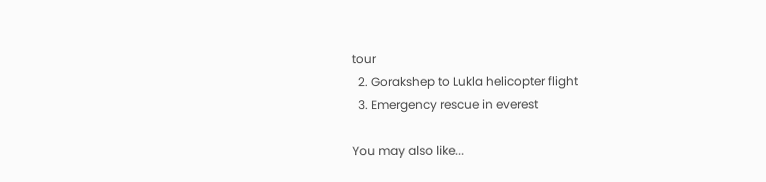tour
  2. Gorakshep to Lukla helicopter flight
  3. Emergency rescue in everest

You may also like...